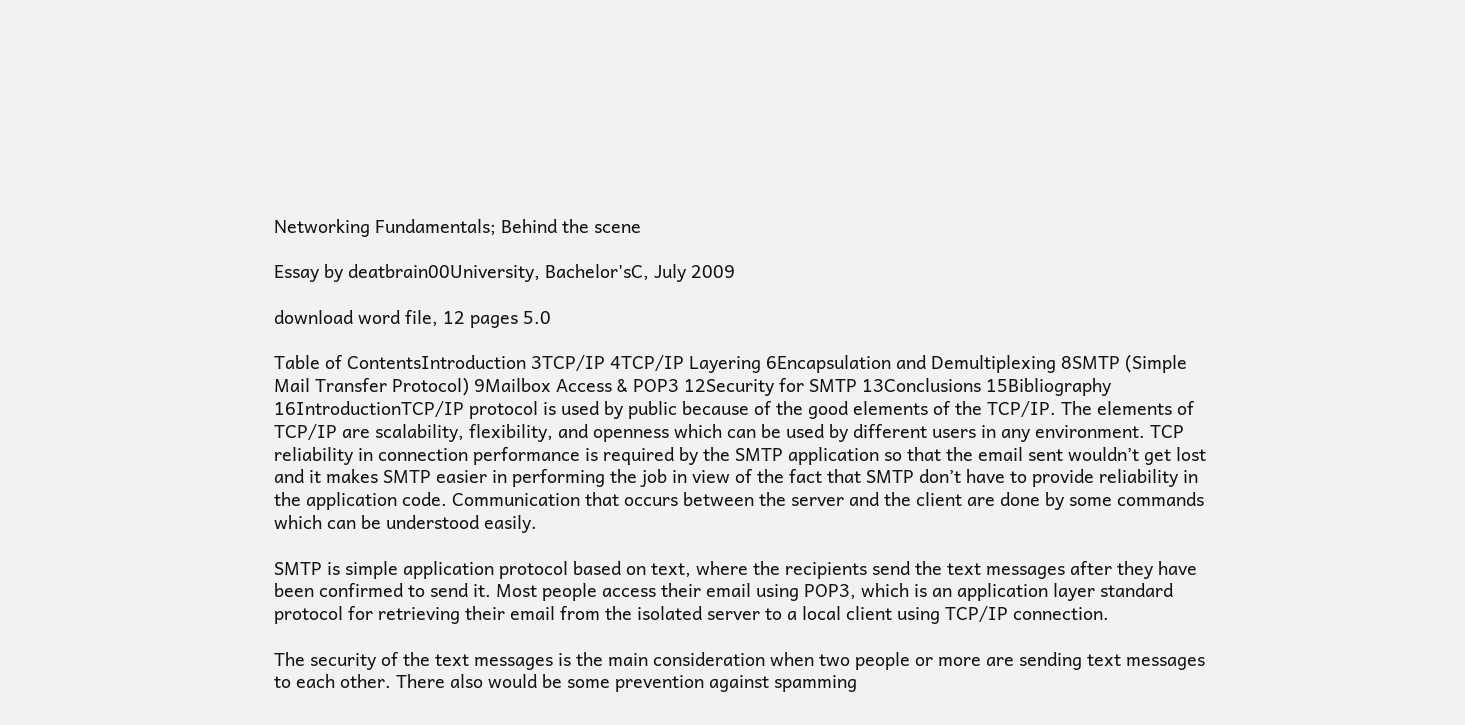Networking Fundamentals; Behind the scene

Essay by deatbrain00University, Bachelor'sC, July 2009

download word file, 12 pages 5.0

Table of ContentsIntroduction 3TCP/IP 4TCP/IP Layering 6Encapsulation and Demultiplexing 8SMTP (Simple Mail Transfer Protocol) 9Mailbox Access & POP3 12Security for SMTP 13Conclusions 15Bibliography 16IntroductionTCP/IP protocol is used by public because of the good elements of the TCP/IP. The elements of TCP/IP are scalability, flexibility, and openness which can be used by different users in any environment. TCP reliability in connection performance is required by the SMTP application so that the email sent wouldn’t get lost and it makes SMTP easier in performing the job in view of the fact that SMTP don’t have to provide reliability in the application code. Communication that occurs between the server and the client are done by some commands which can be understood easily.

SMTP is simple application protocol based on text, where the recipients send the text messages after they have been confirmed to send it. Most people access their email using POP3, which is an application layer standard protocol for retrieving their email from the isolated server to a local client using TCP/IP connection.

The security of the text messages is the main consideration when two people or more are sending text messages to each other. There also would be some prevention against spamming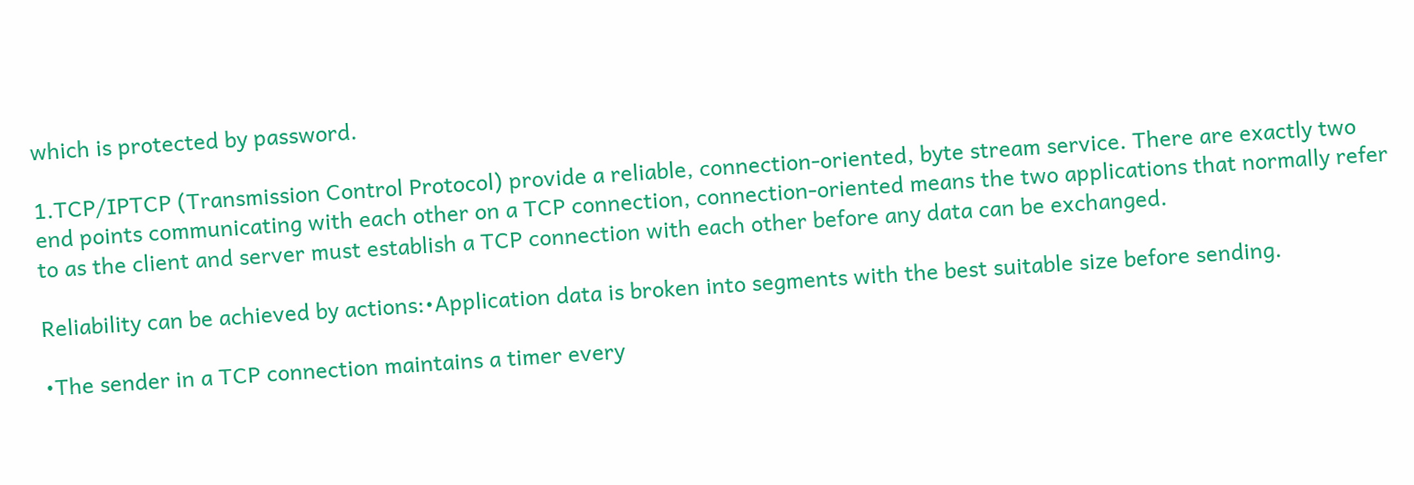which is protected by password.

1.TCP/IPTCP (Transmission Control Protocol) provide a reliable, connection-oriented, byte stream service. There are exactly two end points communicating with each other on a TCP connection, connection-oriented means the two applications that normally refer to as the client and server must establish a TCP connection with each other before any data can be exchanged.

Reliability can be achieved by actions:•Application data is broken into segments with the best suitable size before sending.

•The sender in a TCP connection maintains a timer every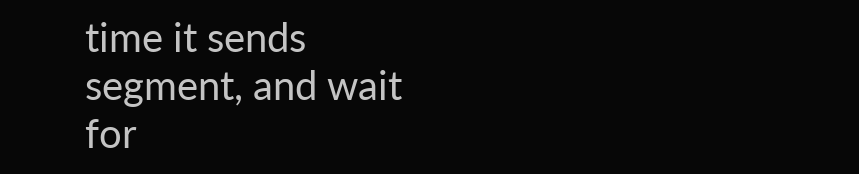time it sends segment, and wait for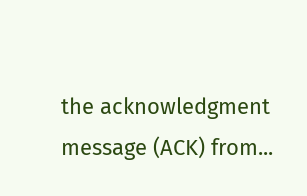the acknowledgment message (ACK) from...